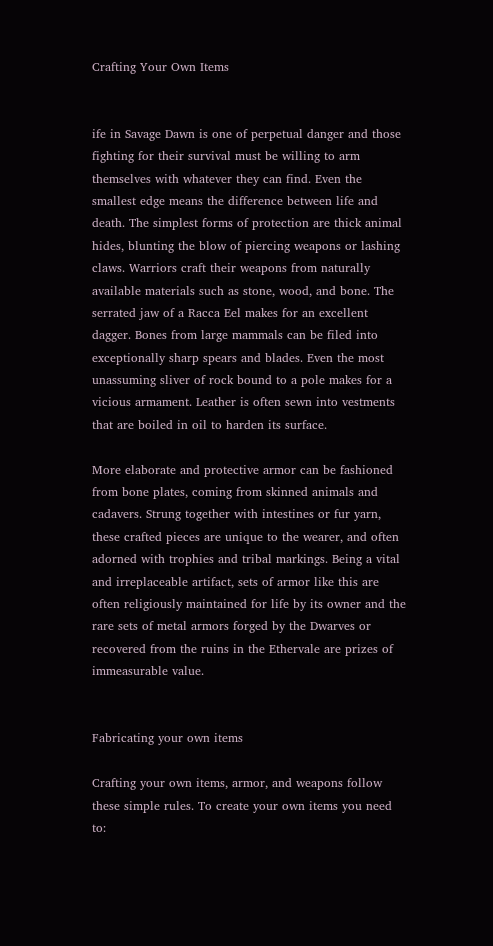Crafting Your Own Items


ife in Savage Dawn is one of perpetual danger and those fighting for their survival must be willing to arm themselves with whatever they can find. Even the smallest edge means the difference between life and death. The simplest forms of protection are thick animal hides, blunting the blow of piercing weapons or lashing claws. Warriors craft their weapons from naturally available materials such as stone, wood, and bone. The serrated jaw of a Racca Eel makes for an excellent dagger. Bones from large mammals can be filed into exceptionally sharp spears and blades. Even the most unassuming sliver of rock bound to a pole makes for a vicious armament. Leather is often sewn into vestments that are boiled in oil to harden its surface.

More elaborate and protective armor can be fashioned from bone plates, coming from skinned animals and cadavers. Strung together with intestines or fur yarn, these crafted pieces are unique to the wearer, and often adorned with trophies and tribal markings. Being a vital and irreplaceable artifact, sets of armor like this are often religiously maintained for life by its owner and the rare sets of metal armors forged by the Dwarves or recovered from the ruins in the Ethervale are prizes of immeasurable value.


Fabricating your own items

Crafting your own items, armor, and weapons follow these simple rules. To create your own items you need to: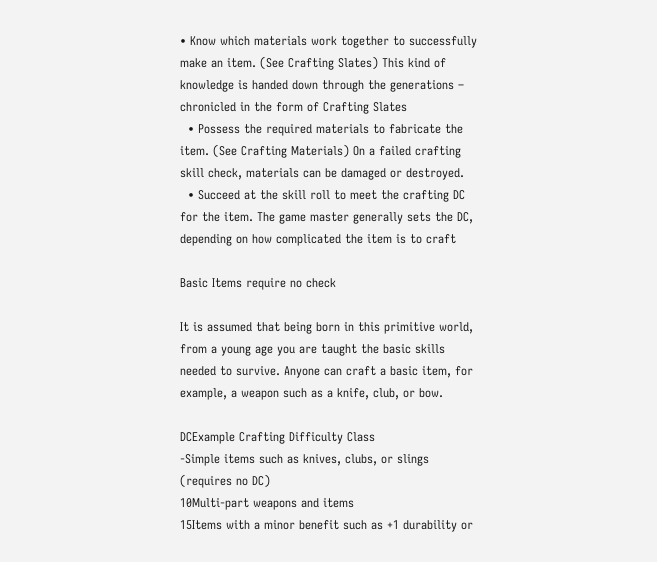• Know which materials work together to successfully make an item. (See Crafting Slates) This kind of knowledge is handed down through the generations – chronicled in the form of Crafting Slates
  • Possess the required materials to fabricate the item. (See Crafting Materials) On a failed crafting skill check, materials can be damaged or destroyed.
  • Succeed at the skill roll to meet the crafting DC for the item. The game master generally sets the DC, depending on how complicated the item is to craft

Basic Items require no check

It is assumed that being born in this primitive world, from a young age you are taught the basic skills needed to survive. Anyone can craft a basic item, for example, a weapon such as a knife, club, or bow.

DCExample Crafting Difficulty Class
-Simple items such as knives, clubs, or slings (requires no DC)
10Multi-part weapons and items
15Items with a minor benefit such as +1 durability or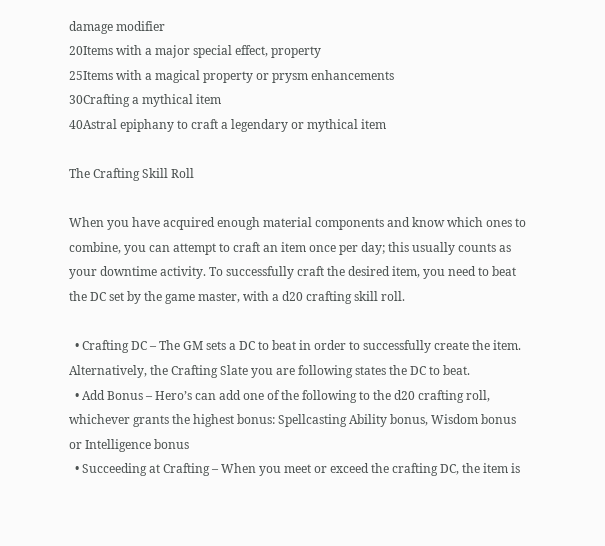damage modifier
20Items with a major special effect, property
25Items with a magical property or prysm enhancements
30Crafting a mythical item
40Astral epiphany to craft a legendary or mythical item

The Crafting Skill Roll

When you have acquired enough material components and know which ones to combine, you can attempt to craft an item once per day; this usually counts as your downtime activity. To successfully craft the desired item, you need to beat the DC set by the game master, with a d20 crafting skill roll.

  • Crafting DC – The GM sets a DC to beat in order to successfully create the item. Alternatively, the Crafting Slate you are following states the DC to beat.
  • Add Bonus – Hero’s can add one of the following to the d20 crafting roll, whichever grants the highest bonus: Spellcasting Ability bonus, Wisdom bonus or Intelligence bonus
  • Succeeding at Crafting – When you meet or exceed the crafting DC, the item is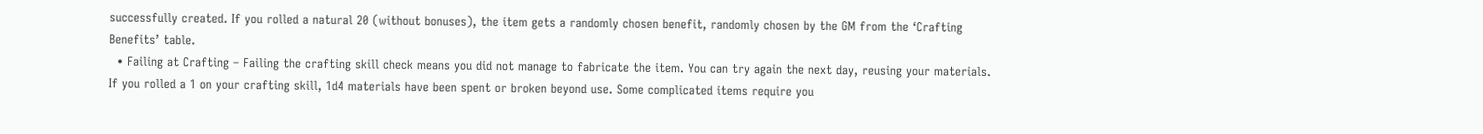successfully created. If you rolled a natural 20 (without bonuses), the item gets a randomly chosen benefit, randomly chosen by the GM from the ‘Crafting Benefits’ table.
  • Failing at Crafting – Failing the crafting skill check means you did not manage to fabricate the item. You can try again the next day, reusing your materials. If you rolled a 1 on your crafting skill, 1d4 materials have been spent or broken beyond use. Some complicated items require you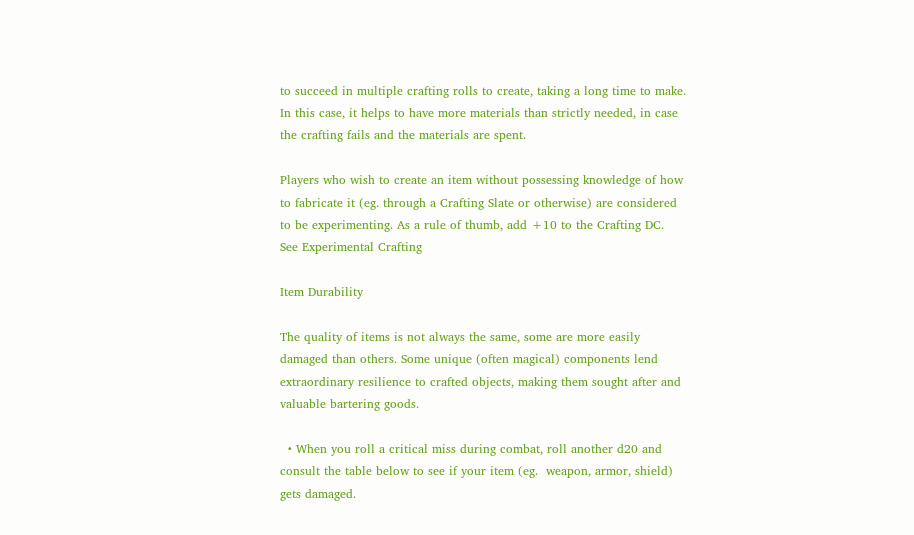to succeed in multiple crafting rolls to create, taking a long time to make. In this case, it helps to have more materials than strictly needed, in case the crafting fails and the materials are spent.

Players who wish to create an item without possessing knowledge of how to fabricate it (eg. through a Crafting Slate or otherwise) are considered to be experimenting. As a rule of thumb, add +10 to the Crafting DC.
See Experimental Crafting

Item Durability

The quality of items is not always the same, some are more easily damaged than others. Some unique (often magical) components lend extraordinary resilience to crafted objects, making them sought after and valuable bartering goods.

  • When you roll a critical miss during combat, roll another d20 and consult the table below to see if your item (eg.  weapon, armor, shield) gets damaged.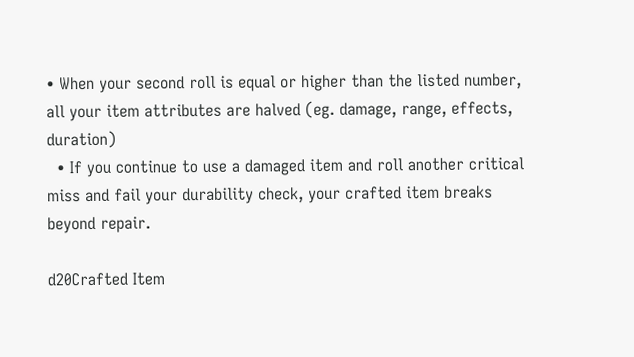• When your second roll is equal or higher than the listed number, all your item attributes are halved (eg. damage, range, effects, duration)
  • If you continue to use a damaged item and roll another critical miss and fail your durability check, your crafted item breaks beyond repair.

d20Crafted Item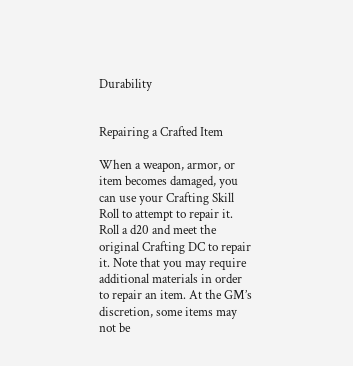Durability


Repairing a Crafted Item

When a weapon, armor, or item becomes damaged, you can use your Crafting Skill Roll to attempt to repair it. Roll a d20 and meet the original Crafting DC to repair it. Note that you may require additional materials in order to repair an item. At the GM’s discretion, some items may not be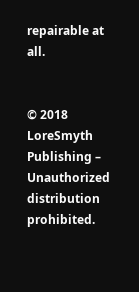repairable at all.


© 2018 LoreSmyth Publishing – Unauthorized distribution prohibited.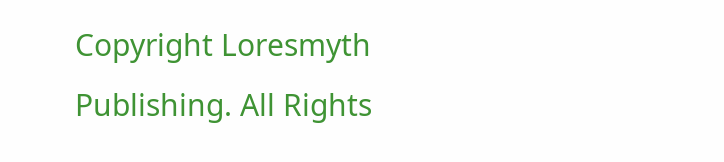Copyright Loresmyth Publishing. All Rights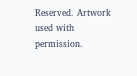Reserved. Artwork used with permission.